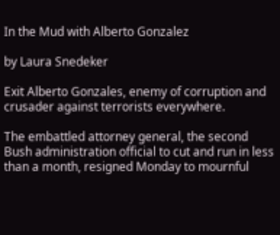In the Mud with Alberto Gonzalez

by Laura Snedeker

Exit Alberto Gonzales, enemy of corruption and crusader against terrorists everywhere.

The embattled attorney general, the second Bush administration official to cut and run in less than a month, resigned Monday to mournful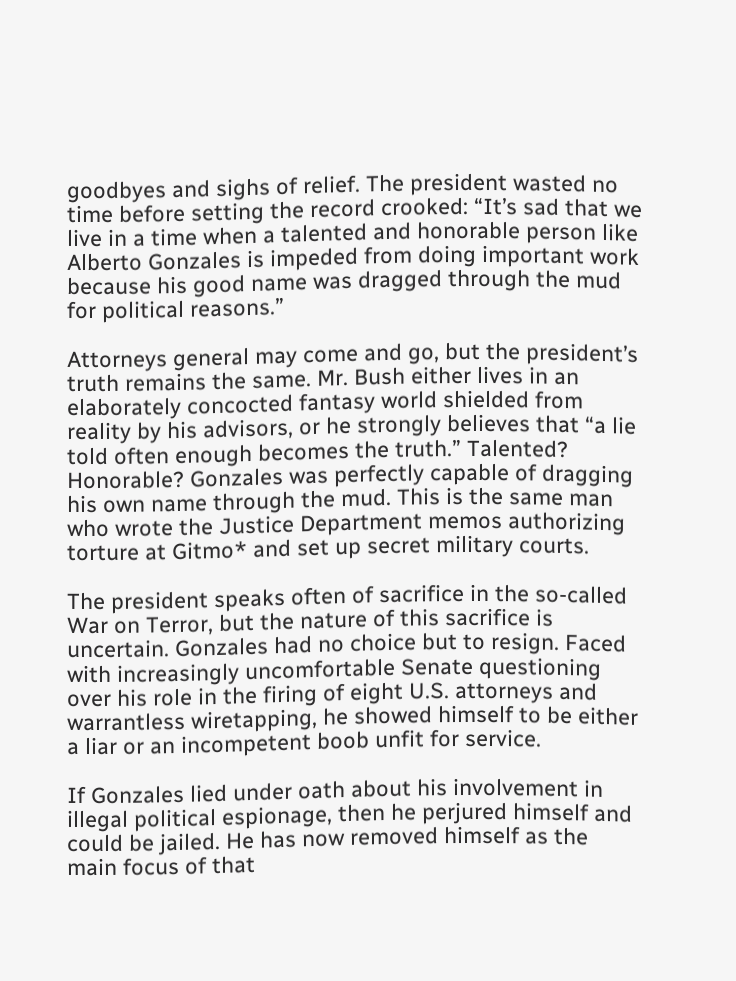goodbyes and sighs of relief. The president wasted no time before setting the record crooked: “It’s sad that we live in a time when a talented and honorable person like Alberto Gonzales is impeded from doing important work because his good name was dragged through the mud for political reasons.”

Attorneys general may come and go, but the president’s truth remains the same. Mr. Bush either lives in an elaborately concocted fantasy world shielded from reality by his advisors, or he strongly believes that “a lie told often enough becomes the truth.” Talented? Honorable? Gonzales was perfectly capable of dragging his own name through the mud. This is the same man who wrote the Justice Department memos authorizing torture at Gitmo* and set up secret military courts.

The president speaks often of sacrifice in the so-called War on Terror, but the nature of this sacrifice is uncertain. Gonzales had no choice but to resign. Faced with increasingly uncomfortable Senate questioning over his role in the firing of eight U.S. attorneys and warrantless wiretapping, he showed himself to be either a liar or an incompetent boob unfit for service.

If Gonzales lied under oath about his involvement in illegal political espionage, then he perjured himself and could be jailed. He has now removed himself as the main focus of that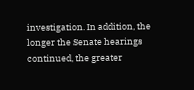investigation. In addition, the longer the Senate hearings continued, the greater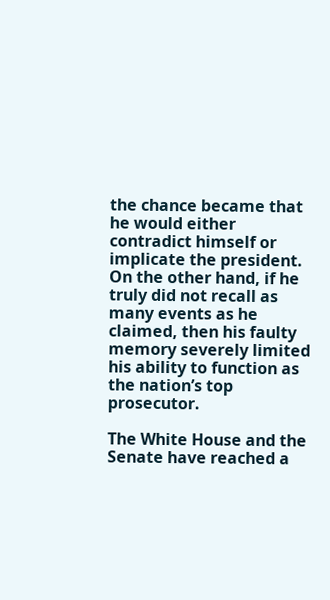the chance became that he would either contradict himself or implicate the president. On the other hand, if he truly did not recall as many events as he claimed, then his faulty memory severely limited his ability to function as the nation’s top prosecutor.

The White House and the Senate have reached a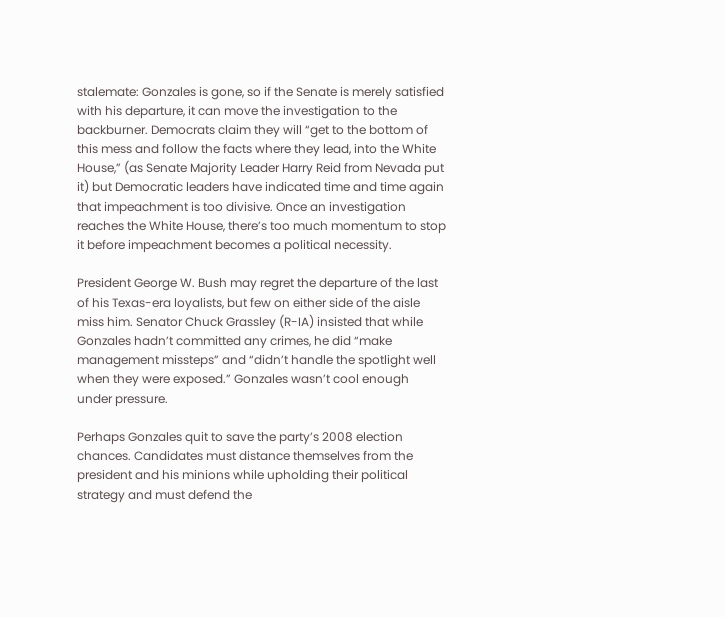stalemate: Gonzales is gone, so if the Senate is merely satisfied with his departure, it can move the investigation to the backburner. Democrats claim they will “get to the bottom of this mess and follow the facts where they lead, into the White House,” (as Senate Majority Leader Harry Reid from Nevada put it) but Democratic leaders have indicated time and time again that impeachment is too divisive. Once an investigation reaches the White House, there’s too much momentum to stop it before impeachment becomes a political necessity.

President George W. Bush may regret the departure of the last of his Texas-era loyalists, but few on either side of the aisle miss him. Senator Chuck Grassley (R-IA) insisted that while Gonzales hadn’t committed any crimes, he did “make management missteps” and “didn’t handle the spotlight well when they were exposed.” Gonzales wasn’t cool enough under pressure.

Perhaps Gonzales quit to save the party’s 2008 election chances. Candidates must distance themselves from the president and his minions while upholding their political strategy and must defend the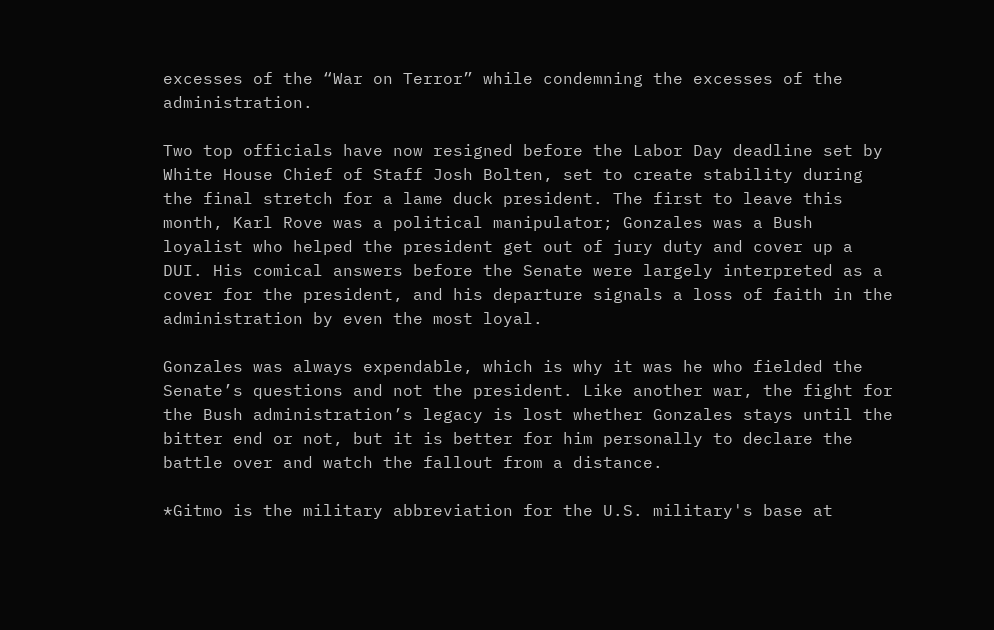excesses of the “War on Terror” while condemning the excesses of the administration.

Two top officials have now resigned before the Labor Day deadline set by White House Chief of Staff Josh Bolten, set to create stability during the final stretch for a lame duck president. The first to leave this month, Karl Rove was a political manipulator; Gonzales was a Bush loyalist who helped the president get out of jury duty and cover up a DUI. His comical answers before the Senate were largely interpreted as a cover for the president, and his departure signals a loss of faith in the administration by even the most loyal.

Gonzales was always expendable, which is why it was he who fielded the Senate’s questions and not the president. Like another war, the fight for the Bush administration’s legacy is lost whether Gonzales stays until the bitter end or not, but it is better for him personally to declare the battle over and watch the fallout from a distance.

*Gitmo is the military abbreviation for the U.S. military's base at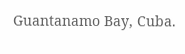Guantanamo Bay, Cuba.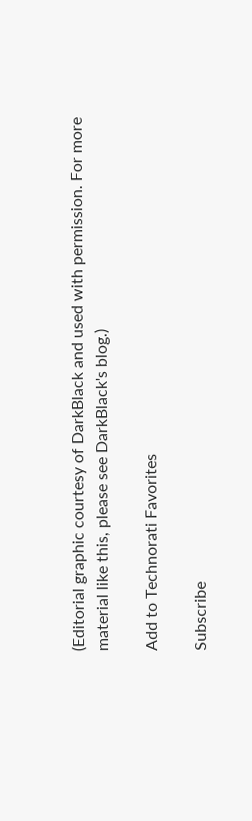(Editorial graphic courtesy of DarkBlack and used with permission. For more material like this, please see DarkBlack's blog.)

Add to Technorati Favorites

Subscribe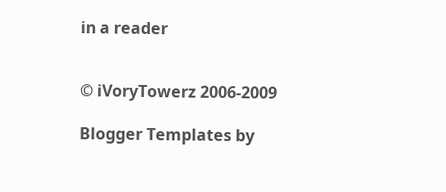in a reader


© iVoryTowerz 2006-2009

Blogger Templates by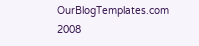OurBlogTemplates.com 2008